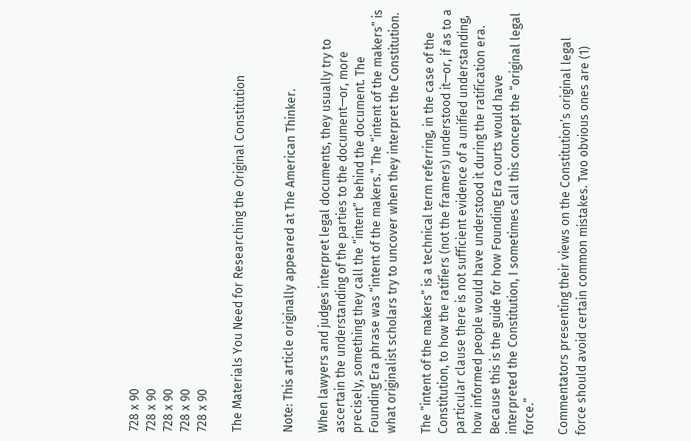728 x 90
728 x 90
728 x 90
728 x 90
728 x 90

The Materials You Need for Researching the Original Constitution


Note: This article originally appeared at The American Thinker.

When lawyers and judges interpret legal documents, they usually try to ascertain the understanding of the parties to the document—or, more precisely, something they call the “intent” behind the document. The Founding Era phrase was “intent of the makers.” The “intent of the makers” is what originalist scholars try to uncover when they interpret the Constitution.

The “intent of the makers” is a technical term referring, in the case of the Constitution, to how the ratifiers (not the framers) understood it—or, if as to a particular clause there is not sufficient evidence of a unified understanding, how informed people would have understood it during the ratification era. Because this is the guide for how Founding Era courts would have interpreted the Constitution, I sometimes call this concept the “original legal force.”

Commentators presenting their views on the Constitution’s original legal force should avoid certain common mistakes. Two obvious ones are (1)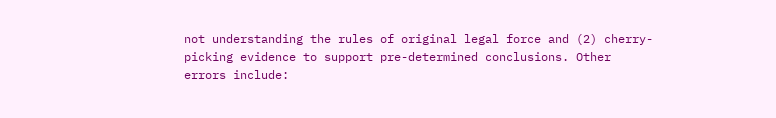not understanding the rules of original legal force and (2) cherry-picking evidence to support pre-determined conclusions. Other errors include: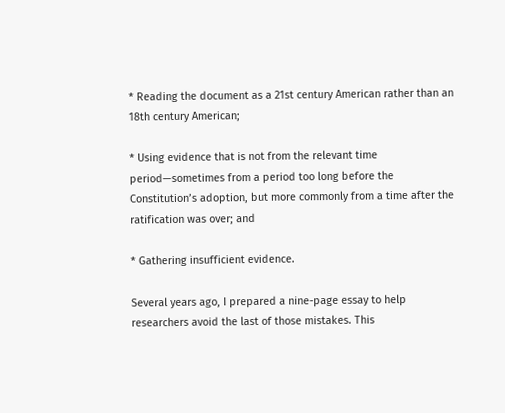* Reading the document as a 21st century American rather than an 18th century American;

* Using evidence that is not from the relevant time period—sometimes from a period too long before the Constitution’s adoption, but more commonly from a time after the ratification was over; and

* Gathering insufficient evidence.

Several years ago, I prepared a nine-page essay to help researchers avoid the last of those mistakes. This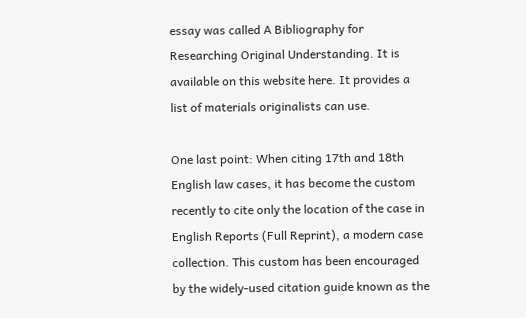essay was called A Bibliography for Researching Original Understanding. It is available on this website here. It provides a list of materials originalists can use.

One last point: When citing 17th and 18th English law cases, it has become the custom recently to cite only the location of the case in English Reports (Full Reprint), a modern case collection. This custom has been encouraged by the widely-used citation guide known as the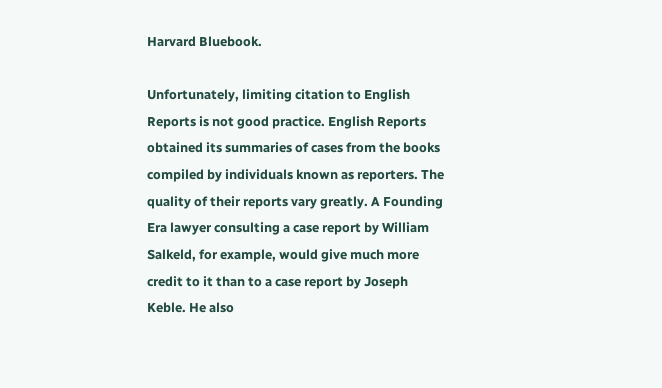Harvard Bluebook.

Unfortunately, limiting citation to English Reports is not good practice. English Reports obtained its summaries of cases from the books compiled by individuals known as reporters. The quality of their reports vary greatly. A Founding Era lawyer consulting a case report by William Salkeld, for example, would give much more credit to it than to a case report by Joseph Keble. He also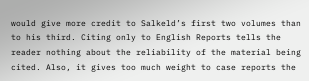would give more credit to Salkeld’s first two volumes than to his third. Citing only to English Reports tells the reader nothing about the reliability of the material being cited. Also, it gives too much weight to case reports the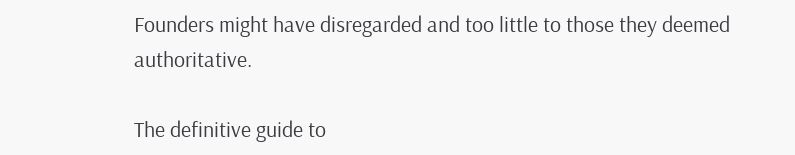Founders might have disregarded and too little to those they deemed authoritative.

The definitive guide to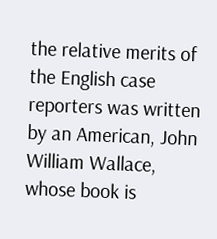the relative merits of the English case reporters was written by an American, John William Wallace, whose book is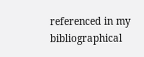referenced in my bibliographical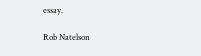essay.

Rob Natelson